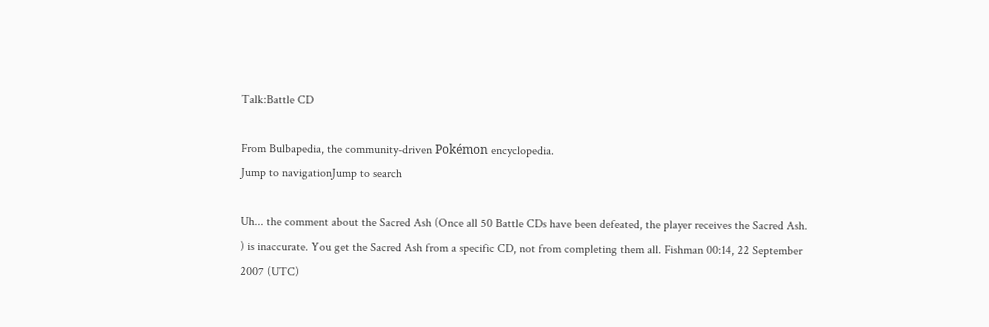Talk:Battle CD

From Bulbapedia, the community-driven Pokémon encyclopedia.
Jump to navigationJump to search

Uh... the comment about the Sacred Ash (Once all 50 Battle CDs have been defeated, the player receives the Sacred Ash. ) is inaccurate. You get the Sacred Ash from a specific CD, not from completing them all. Fishman 00:14, 22 September 2007 (UTC)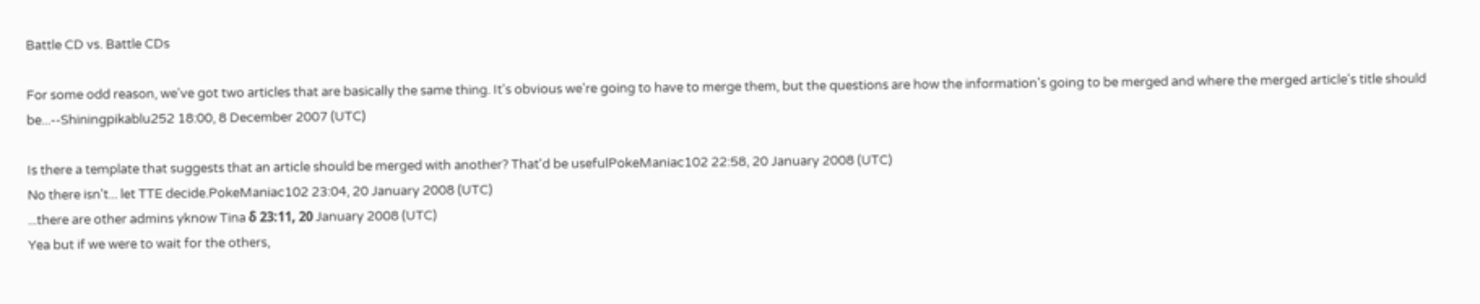Battle CD vs. Battle CDs

For some odd reason, we've got two articles that are basically the same thing. It's obvious we're going to have to merge them, but the questions are how the information's going to be merged and where the merged article's title should be...--Shiningpikablu252 18:00, 8 December 2007 (UTC)

Is there a template that suggests that an article should be merged with another? That'd be usefulPokeManiac102 22:58, 20 January 2008 (UTC)
No there isn't... let TTE decide.PokeManiac102 23:04, 20 January 2008 (UTC)
...there are other admins yknow Tina δ 23:11, 20 January 2008 (UTC)
Yea but if we were to wait for the others,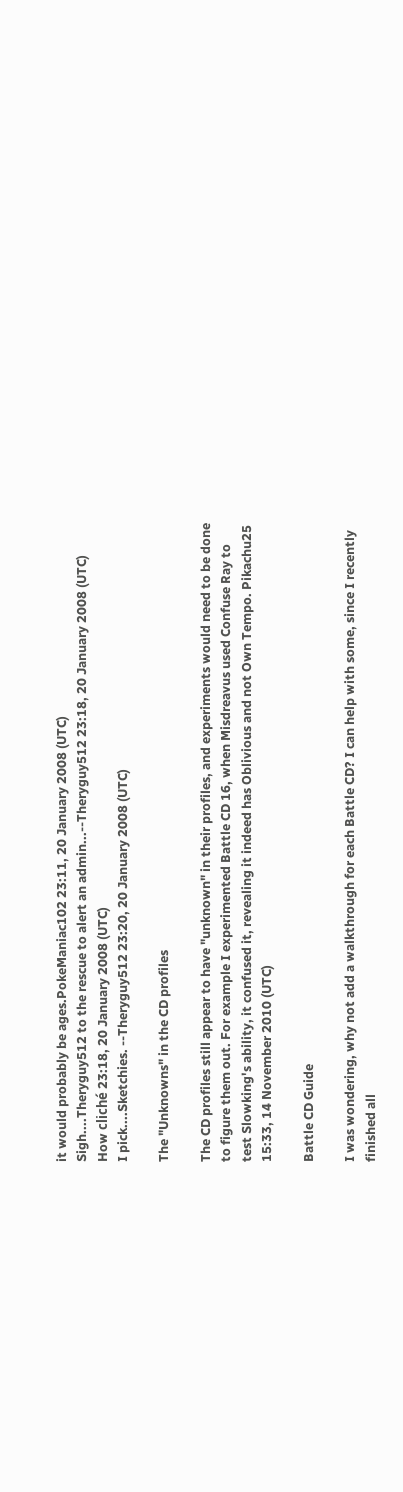it would probably be ages.PokeManiac102 23:11, 20 January 2008 (UTC)
Sigh....Theryguy512 to the rescue to alert an admin...--Theryguy512 23:18, 20 January 2008 (UTC)
How cliché 23:18, 20 January 2008 (UTC)
I pick....Sketchies. --Theryguy512 23:20, 20 January 2008 (UTC)

The "Unknowns" in the CD profiles

The CD profiles still appear to have "unknown" in their profiles, and experiments would need to be done to figure them out. For example I experimented Battle CD 16, when Misdreavus used Confuse Ray to test Slowking's ability, it confused it, revealing it indeed has Oblivious and not Own Tempo. Pikachu25 15:33, 14 November 2010 (UTC)

Battle CD Guide

I was wondering, why not add a walkthrough for each Battle CD? I can help with some, since I recently finished all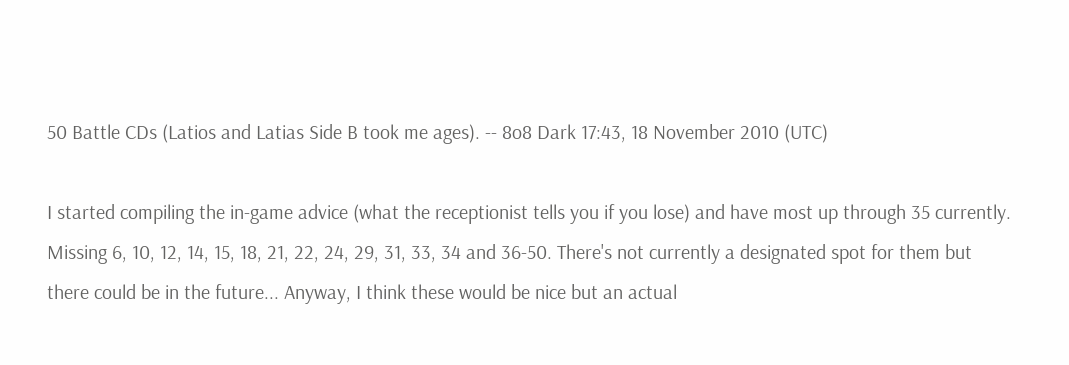50 Battle CDs (Latios and Latias Side B took me ages). -- 8o8 Dark 17:43, 18 November 2010 (UTC)

I started compiling the in-game advice (what the receptionist tells you if you lose) and have most up through 35 currently. Missing 6, 10, 12, 14, 15, 18, 21, 22, 24, 29, 31, 33, 34 and 36-50. There's not currently a designated spot for them but there could be in the future... Anyway, I think these would be nice but an actual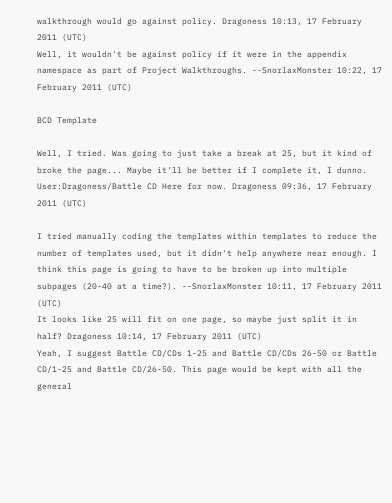walkthrough would go against policy. Dragoness 10:13, 17 February 2011 (UTC)
Well, it wouldn't be against policy if it were in the appendix namespace as part of Project Walkthroughs. --SnorlaxMonster 10:22, 17 February 2011 (UTC)

BCD Template

Well, I tried. Was going to just take a break at 25, but it kind of broke the page... Maybe it'll be better if I complete it, I dunno. User:Dragoness/Battle CD Here for now. Dragoness 09:36, 17 February 2011 (UTC)

I tried manually coding the templates within templates to reduce the number of templates used, but it didn't help anywhere near enough. I think this page is going to have to be broken up into multiple subpages (20-40 at a time?). --SnorlaxMonster 10:11, 17 February 2011 (UTC)
It looks like 25 will fit on one page, so maybe just split it in half? Dragoness 10:14, 17 February 2011 (UTC)
Yeah, I suggest Battle CD/CDs 1-25 and Battle CD/CDs 26-50 or Battle CD/1-25 and Battle CD/26-50. This page would be kept with all the general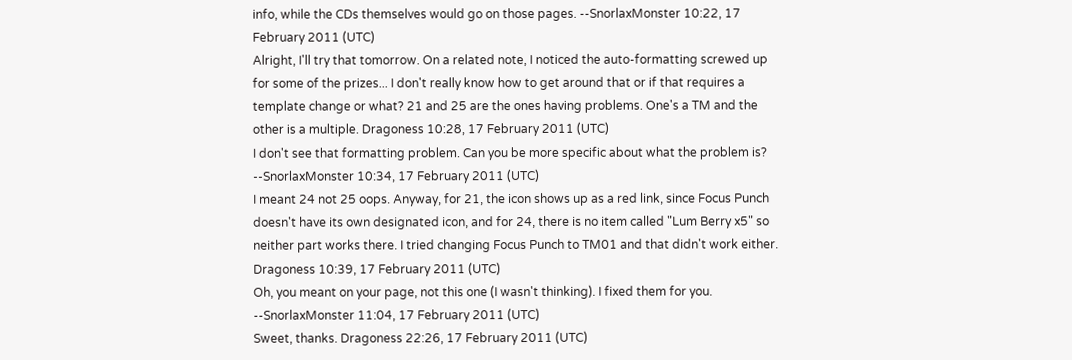info, while the CDs themselves would go on those pages. --SnorlaxMonster 10:22, 17 February 2011 (UTC)
Alright, I'll try that tomorrow. On a related note, I noticed the auto-formatting screwed up for some of the prizes... I don't really know how to get around that or if that requires a template change or what? 21 and 25 are the ones having problems. One's a TM and the other is a multiple. Dragoness 10:28, 17 February 2011 (UTC)
I don't see that formatting problem. Can you be more specific about what the problem is? --SnorlaxMonster 10:34, 17 February 2011 (UTC)
I meant 24 not 25 oops. Anyway, for 21, the icon shows up as a red link, since Focus Punch doesn't have its own designated icon, and for 24, there is no item called "Lum Berry x5" so neither part works there. I tried changing Focus Punch to TM01 and that didn't work either. Dragoness 10:39, 17 February 2011 (UTC)
Oh, you meant on your page, not this one (I wasn't thinking). I fixed them for you. --SnorlaxMonster 11:04, 17 February 2011 (UTC)
Sweet, thanks. Dragoness 22:26, 17 February 2011 (UTC)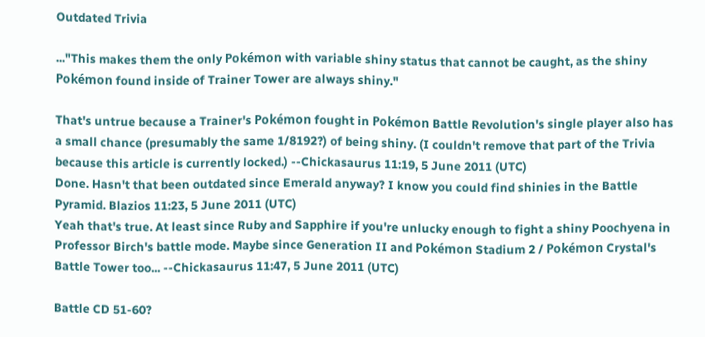Outdated Trivia

..."This makes them the only Pokémon with variable shiny status that cannot be caught, as the shiny Pokémon found inside of Trainer Tower are always shiny."

That's untrue because a Trainer's Pokémon fought in Pokémon Battle Revolution's single player also has a small chance (presumably the same 1/8192?) of being shiny. (I couldn't remove that part of the Trivia because this article is currently locked.) --Chickasaurus 11:19, 5 June 2011 (UTC)
Done. Hasn't that been outdated since Emerald anyway? I know you could find shinies in the Battle Pyramid. Blazios 11:23, 5 June 2011 (UTC)
Yeah that's true. At least since Ruby and Sapphire if you're unlucky enough to fight a shiny Poochyena in Professor Birch's battle mode. Maybe since Generation II and Pokémon Stadium 2 / Pokémon Crystal's Battle Tower too... --Chickasaurus 11:47, 5 June 2011 (UTC)

Battle CD 51-60?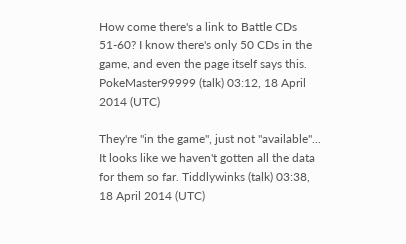How come there's a link to Battle CDs 51-60? I know there's only 50 CDs in the game, and even the page itself says this. PokeMaster99999 (talk) 03:12, 18 April 2014 (UTC)

They're "in the game", just not "available"... It looks like we haven't gotten all the data for them so far. Tiddlywinks (talk) 03:38, 18 April 2014 (UTC)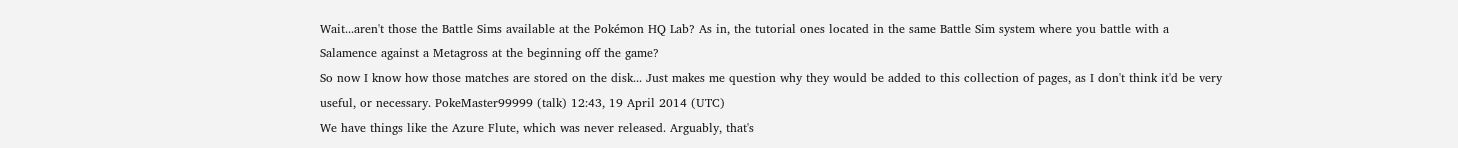Wait...aren't those the Battle Sims available at the Pokémon HQ Lab? As in, the tutorial ones located in the same Battle Sim system where you battle with a Salamence against a Metagross at the beginning off the game?
So now I know how those matches are stored on the disk... Just makes me question why they would be added to this collection of pages, as I don't think it'd be very useful, or necessary. PokeMaster99999 (talk) 12:43, 19 April 2014 (UTC)
We have things like the Azure Flute, which was never released. Arguably, that's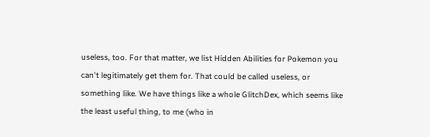useless, too. For that matter, we list Hidden Abilities for Pokemon you can't legitimately get them for. That could be called useless, or something like. We have things like a whole GlitchDex, which seems like the least useful thing, to me (who in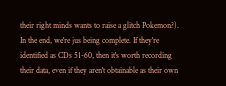their right minds wants to raise a glitch Pokemon?). In the end, we're jus being complete. If they're identified as CDs 51-60, then it's worth recording their data, even if they aren't obtainable as their own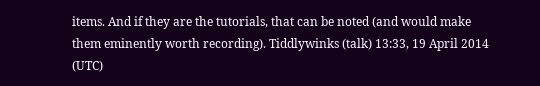items. And if they are the tutorials, that can be noted (and would make them eminently worth recording). Tiddlywinks (talk) 13:33, 19 April 2014 (UTC)